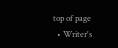top of page
  • Writer's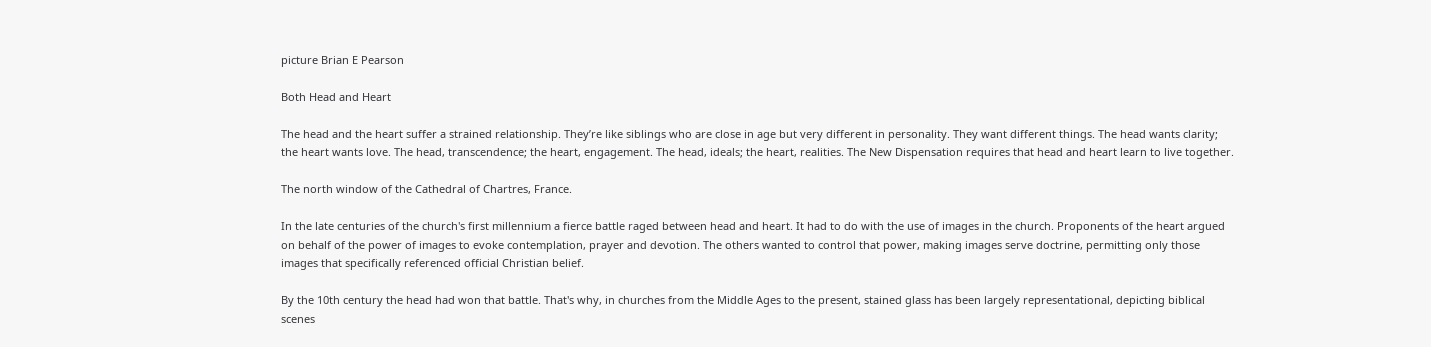picture Brian E Pearson

Both Head and Heart

The head and the heart suffer a strained relationship. They’re like siblings who are close in age but very different in personality. They want different things. The head wants clarity; the heart wants love. The head, transcendence; the heart, engagement. The head, ideals; the heart, realities. The New Dispensation requires that head and heart learn to live together.

The north window of the Cathedral of Chartres, France.

In the late centuries of the church's first millennium a fierce battle raged between head and heart. It had to do with the use of images in the church. Proponents of the heart argued on behalf of the power of images to evoke contemplation, prayer and devotion. The others wanted to control that power, making images serve doctrine, permitting only those images that specifically referenced official Christian belief.

By the 10th century the head had won that battle. That's why, in churches from the Middle Ages to the present, stained glass has been largely representational, depicting biblical scenes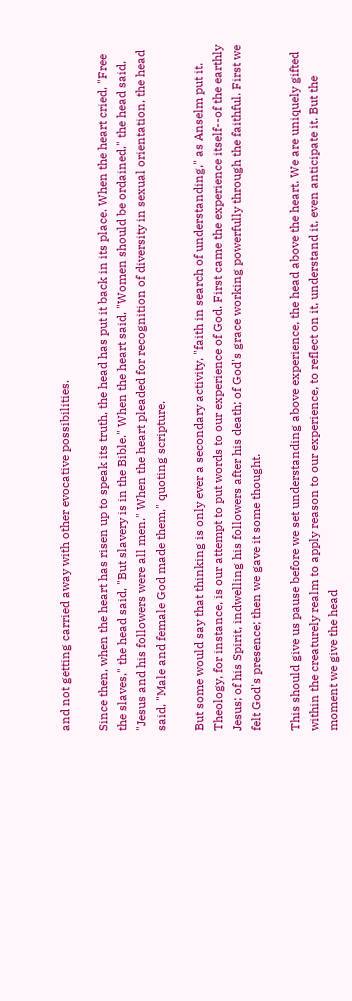and not getting carried away with other evocative possibilities.

Since then, when the heart has risen up to speak its truth, the head has put it back in its place. When the heart cried, "Free the slaves," the head said, "But slavery is in the Bible." When the heart said, "Women should be ordained," the head said, "Jesus and his followers were all men." When the heart pleaded for recognition of diversity in sexual orientation, the head said, "Male and female God made them," quoting scripture.

But some would say that thinking is only ever a secondary activity, "faith in search of understanding," as Anselm put it. Theology, for instance, is our attempt to put words to our experience of God. First came the experience itself--of the earthly Jesus; of his Spirit, indwelling his followers after his death; of God's grace working powerfully through the faithful. First we felt God's presence; then we gave it some thought.

This should give us pause before we set understanding above experience, the head above the heart. We are uniquely gifted within the creaturely realm to apply reason to our experience, to reflect on it, understand it, even anticipate it. But the moment we give the head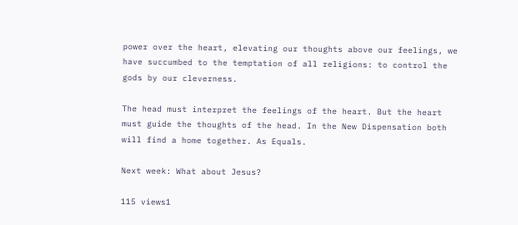power over the heart, elevating our thoughts above our feelings, we have succumbed to the temptation of all religions: to control the gods by our cleverness.

The head must interpret the feelings of the heart. But the heart must guide the thoughts of the head. In the New Dispensation both will find a home together. As Equals.

Next week: What about Jesus?

115 views1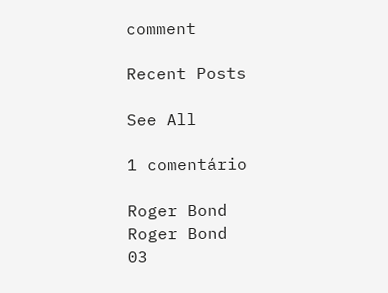comment

Recent Posts

See All

1 comentário

Roger Bond
Roger Bond
03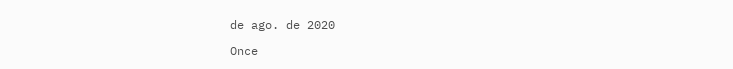de ago. de 2020

Once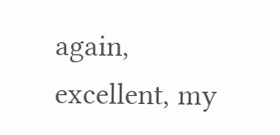again, excellent, my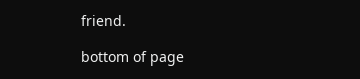friend.

bottom of page